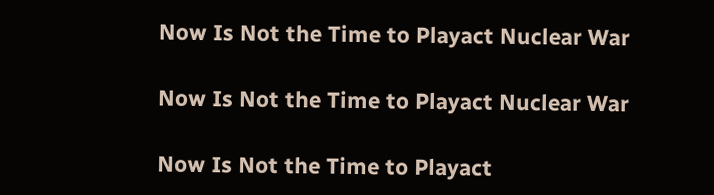Now Is Not the Time to Playact Nuclear War

Now Is Not the Time to Playact Nuclear War

Now Is Not the Time to Playact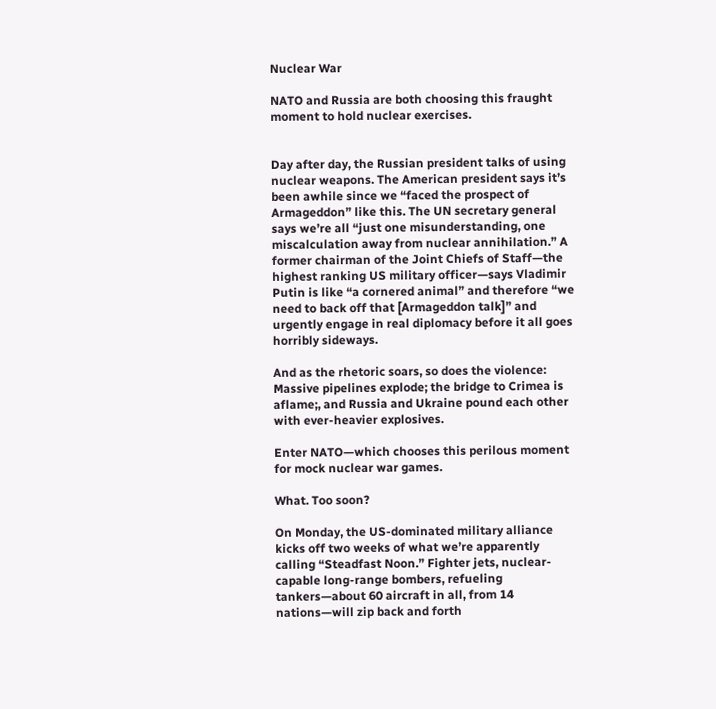Nuclear War

NATO and Russia are both choosing this fraught moment to hold nuclear exercises.


Day after day, the Russian president talks of using nuclear weapons. The American president says it’s been awhile since we “faced the prospect of Armageddon” like this. The UN secretary general says we’re all “just one misunderstanding, one miscalculation away from nuclear annihilation.” A former chairman of the Joint Chiefs of Staff—the highest ranking US military officer—says Vladimir Putin is like “a cornered animal” and therefore “we need to back off that [Armageddon talk]” and urgently engage in real diplomacy before it all goes horribly sideways.

And as the rhetoric soars, so does the violence: Massive pipelines explode; the bridge to Crimea is aflame;, and Russia and Ukraine pound each other with ever-heavier explosives.

Enter NATO—which chooses this perilous moment for mock nuclear war games.

What. Too soon?

On Monday, the US-dominated military alliance kicks off two weeks of what we’re apparently calling “Steadfast Noon.” Fighter jets, nuclear-capable long-range bombers, refueling tankers—about 60 aircraft in all, from 14 nations—will zip back and forth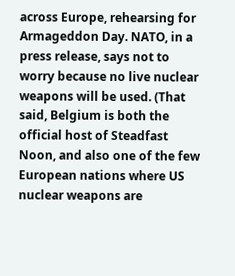across Europe, rehearsing for Armageddon Day. NATO, in a press release, says not to worry because no live nuclear weapons will be used. (That said, Belgium is both the official host of Steadfast Noon, and also one of the few European nations where US nuclear weapons are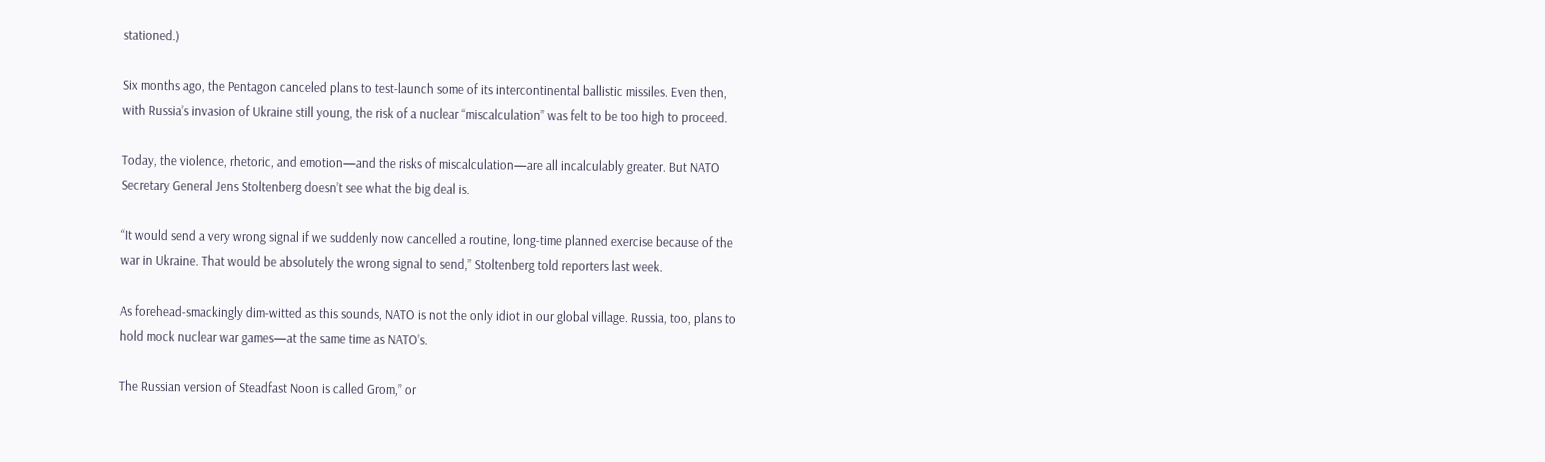stationed.)

Six months ago, the Pentagon canceled plans to test-launch some of its intercontinental ballistic missiles. Even then, with Russia’s invasion of Ukraine still young, the risk of a nuclear “miscalculation” was felt to be too high to proceed.

Today, the violence, rhetoric, and emotion—and the risks of miscalculation—are all incalculably greater. But NATO Secretary General Jens Stoltenberg doesn’t see what the big deal is.

“It would send a very wrong signal if we suddenly now cancelled a routine, long-time planned exercise because of the war in Ukraine. That would be absolutely the wrong signal to send,” Stoltenberg told reporters last week.

As forehead-smackingly dim-witted as this sounds, NATO is not the only idiot in our global village. Russia, too, plans to hold mock nuclear war games—at the same time as NATO’s.

The Russian version of Steadfast Noon is called Grom,” or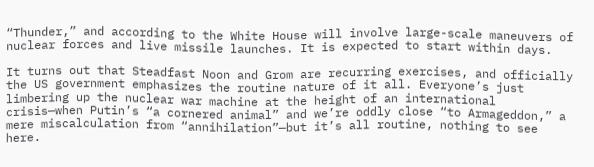“Thunder,” and according to the White House will involve large-scale maneuvers of nuclear forces and live missile launches. It is expected to start within days.

It turns out that Steadfast Noon and Grom are recurring exercises, and officially the US government emphasizes the routine nature of it all. Everyone’s just limbering up the nuclear war machine at the height of an international crisis—when Putin’s “a cornered animal” and we’re oddly close “to Armageddon,” a mere miscalculation from “annihilation”—but it’s all routine, nothing to see here.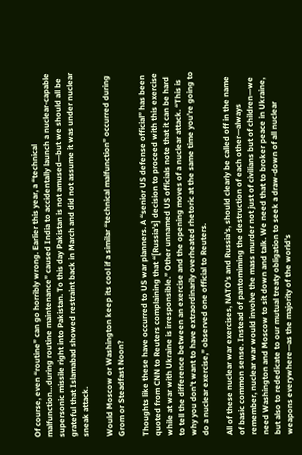Of course, even “routine” can go horribly wrong. Earlier this year, a “technical malfunction…during routine maintenance” caused India to accidentally launch a nuclear-capable supersonic missile right into Pakistan. To this day Pakistan is not amused—but we should all be grateful that Islamabad showed restraint back in March and did not assume it was under nuclear sneak attack.

Would Moscow or Washington keep its cool if a similar “technical malfunction” occurred during Grom or Steadfast Noon?

Thoughts like these have occurred to US war planners. A “senior US defense official” has been quoted from CNN to Reuters complaining that “[Russia’s] decision to proceed with this exercise while at war with Ukraine is irresponsible.” Other unnamed US officials note that it can be hard to tell the difference between an exercise and the opening moves of a nuclear attack. “This is why you don’t want to have extraordinarily overheated rhetoric at the same time you’re going to do a nuclear exercise,” observed one official to Reuters.

All of these nuclear war exercises, NATO’s and Russia’s, should clearly be called off in the name of basic common sense. Instead of pantomiming the destruction of each other—always remember, nuclear war would involve the mass murder not just of civilians but of children—we need Washington and Moscow to sit down and talk. We need that to broker peace in Ukraine, but also to rededicate to our mutual treaty obligation to seek a draw-down of all nuclear weapons everywhere—as the majority of the world’s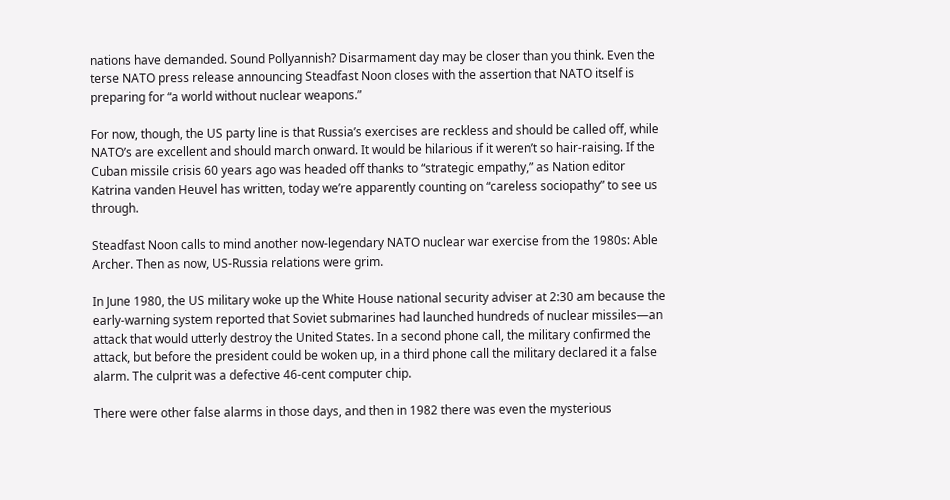nations have demanded. Sound Pollyannish? Disarmament day may be closer than you think. Even the terse NATO press release announcing Steadfast Noon closes with the assertion that NATO itself is preparing for “a world without nuclear weapons.”

For now, though, the US party line is that Russia’s exercises are reckless and should be called off, while NATO’s are excellent and should march onward. It would be hilarious if it weren’t so hair-raising. If the Cuban missile crisis 60 years ago was headed off thanks to “strategic empathy,” as Nation editor Katrina vanden Heuvel has written, today we’re apparently counting on “careless sociopathy” to see us through.

Steadfast Noon calls to mind another now-legendary NATO nuclear war exercise from the 1980s: Able Archer. Then as now, US-Russia relations were grim.

In June 1980, the US military woke up the White House national security adviser at 2:30 am because the early-warning system reported that Soviet submarines had launched hundreds of nuclear missiles—an attack that would utterly destroy the United States. In a second phone call, the military confirmed the attack, but before the president could be woken up, in a third phone call the military declared it a false alarm. The culprit was a defective 46-cent computer chip.

There were other false alarms in those days, and then in 1982 there was even the mysterious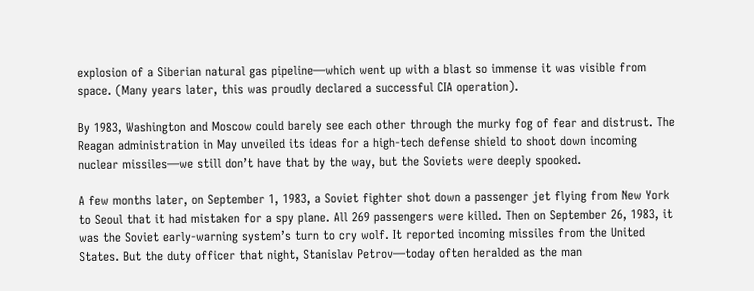explosion of a Siberian natural gas pipeline—which went up with a blast so immense it was visible from space. (Many years later, this was proudly declared a successful CIA operation).

By 1983, Washington and Moscow could barely see each other through the murky fog of fear and distrust. The Reagan administration in May unveiled its ideas for a high-tech defense shield to shoot down incoming nuclear missiles—we still don’t have that by the way, but the Soviets were deeply spooked.

A few months later, on September 1, 1983, a Soviet fighter shot down a passenger jet flying from New York to Seoul that it had mistaken for a spy plane. All 269 passengers were killed. Then on September 26, 1983, it was the Soviet early-warning system’s turn to cry wolf. It reported incoming missiles from the United States. But the duty officer that night, Stanislav Petrov—today often heralded as the man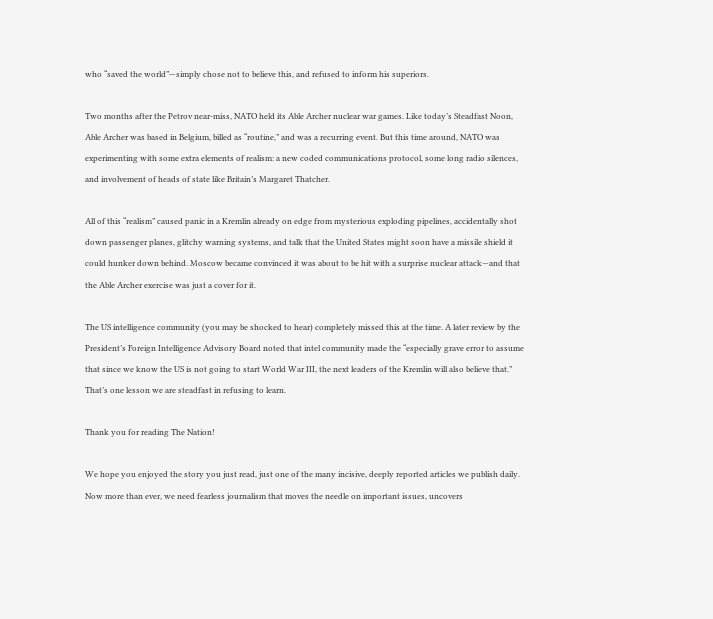who “saved the world”—simply chose not to believe this, and refused to inform his superiors.

Two months after the Petrov near-miss, NATO held its Able Archer nuclear war games. Like today’s Steadfast Noon, Able Archer was based in Belgium, billed as “routine,” and was a recurring event. But this time around, NATO was experimenting with some extra elements of realism: a new coded communications protocol, some long radio silences, and involvement of heads of state like Britain’s Margaret Thatcher.

All of this “realism” caused panic in a Kremlin already on edge from mysterious exploding pipelines, accidentally shot down passenger planes, glitchy warning systems, and talk that the United States might soon have a missile shield it could hunker down behind. Moscow became convinced it was about to be hit with a surprise nuclear attack—and that the Able Archer exercise was just a cover for it.

The US intelligence community (you may be shocked to hear) completely missed this at the time. A later review by the President’s Foreign Intelligence Advisory Board noted that intel community made the “especially grave error to assume that since we know the US is not going to start World War III, the next leaders of the Kremlin will also believe that.” That’s one lesson we are steadfast in refusing to learn.

Thank you for reading The Nation!

We hope you enjoyed the story you just read, just one of the many incisive, deeply reported articles we publish daily. Now more than ever, we need fearless journalism that moves the needle on important issues, uncovers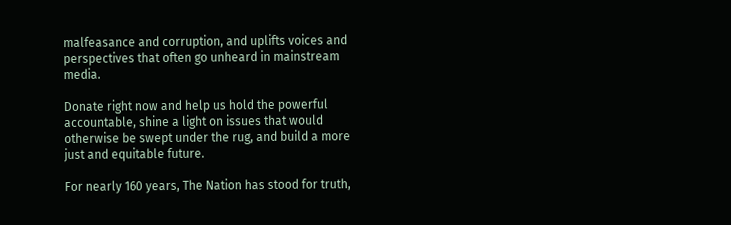malfeasance and corruption, and uplifts voices and perspectives that often go unheard in mainstream media.

Donate right now and help us hold the powerful accountable, shine a light on issues that would otherwise be swept under the rug, and build a more just and equitable future.

For nearly 160 years, The Nation has stood for truth,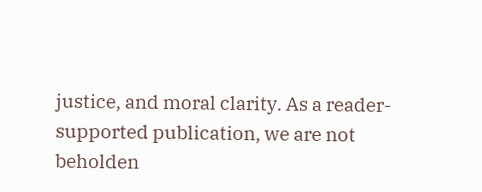justice, and moral clarity. As a reader-supported publication, we are not beholden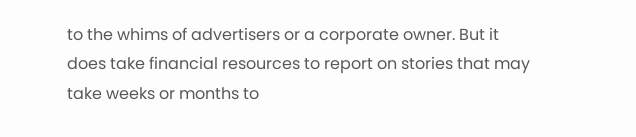to the whims of advertisers or a corporate owner. But it does take financial resources to report on stories that may take weeks or months to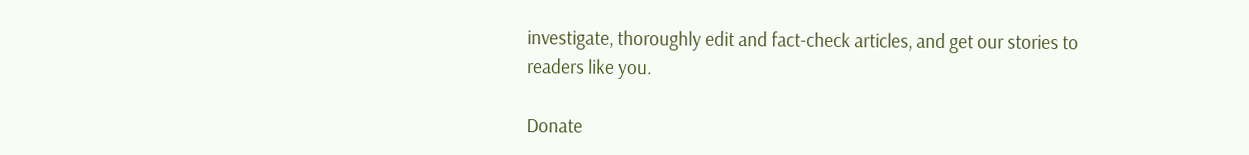investigate, thoroughly edit and fact-check articles, and get our stories to readers like you.

Donate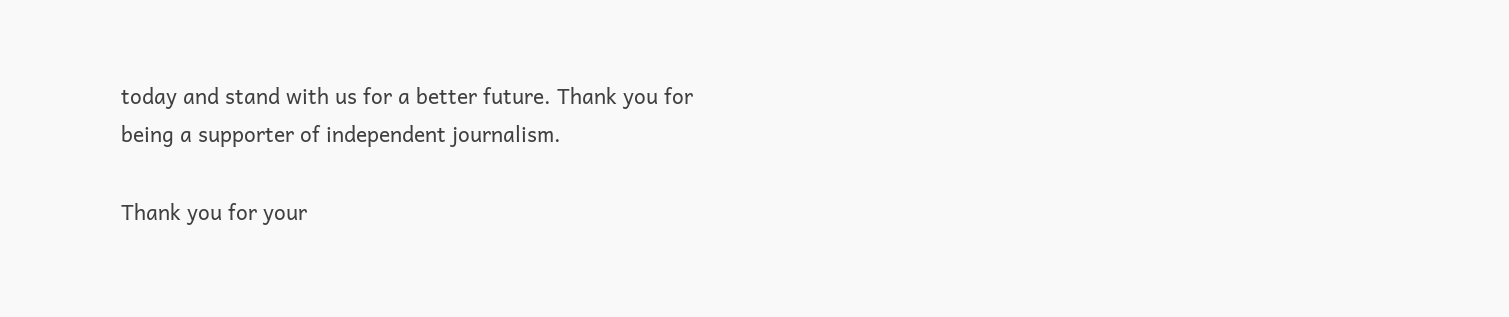today and stand with us for a better future. Thank you for being a supporter of independent journalism.

Thank you for your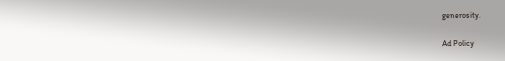generosity.

Ad Policy